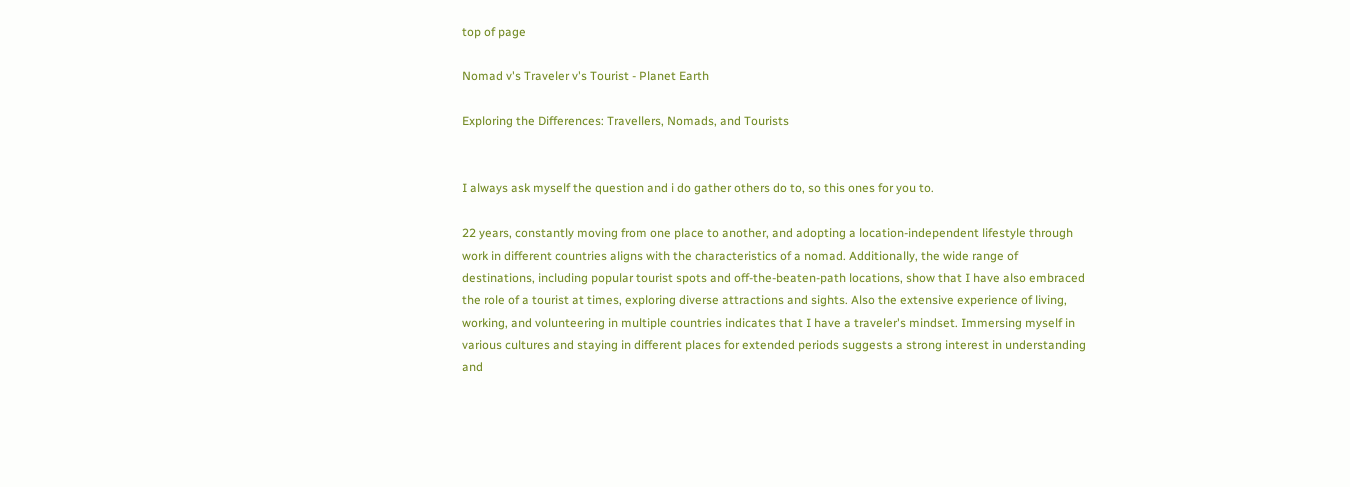top of page

Nomad v's Traveler v's Tourist - Planet Earth

Exploring the Differences: Travellers, Nomads, and Tourists


I always ask myself the question and i do gather others do to, so this ones for you to.

22 years, constantly moving from one place to another, and adopting a location-independent lifestyle through work in different countries aligns with the characteristics of a nomad. Additionally, the wide range of destinations, including popular tourist spots and off-the-beaten-path locations, show that I have also embraced the role of a tourist at times, exploring diverse attractions and sights. Also the extensive experience of living, working, and volunteering in multiple countries indicates that I have a traveler's mindset. Immersing myself in various cultures and staying in different places for extended periods suggests a strong interest in understanding and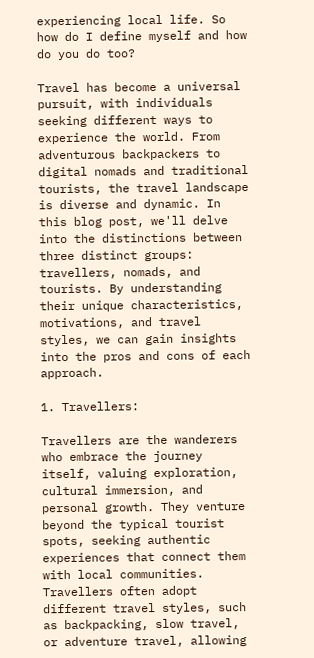experiencing local life. So how do I define myself and how do you do too?

Travel has become a universal pursuit, with individuals seeking different ways to experience the world. From adventurous backpackers to digital nomads and traditional tourists, the travel landscape is diverse and dynamic. In this blog post, we'll delve into the distinctions between three distinct groups: travellers, nomads, and tourists. By understanding their unique characteristics, motivations, and travel styles, we can gain insights into the pros and cons of each approach.

1. Travellers:

Travellers are the wanderers who embrace the journey itself, valuing exploration, cultural immersion, and personal growth. They venture beyond the typical tourist spots, seeking authentic experiences that connect them with local communities. Travellers often adopt different travel styles, such as backpacking, slow travel, or adventure travel, allowing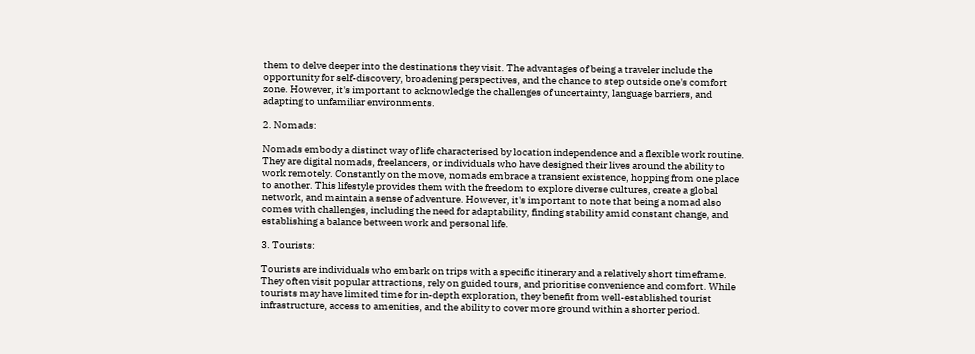them to delve deeper into the destinations they visit. The advantages of being a traveler include the opportunity for self-discovery, broadening perspectives, and the chance to step outside one's comfort zone. However, it's important to acknowledge the challenges of uncertainty, language barriers, and adapting to unfamiliar environments.

2. Nomads:

Nomads embody a distinct way of life characterised by location independence and a flexible work routine. They are digital nomads, freelancers, or individuals who have designed their lives around the ability to work remotely. Constantly on the move, nomads embrace a transient existence, hopping from one place to another. This lifestyle provides them with the freedom to explore diverse cultures, create a global network, and maintain a sense of adventure. However, it's important to note that being a nomad also comes with challenges, including the need for adaptability, finding stability amid constant change, and establishing a balance between work and personal life.

3. Tourists:

Tourists are individuals who embark on trips with a specific itinerary and a relatively short timeframe. They often visit popular attractions, rely on guided tours, and prioritise convenience and comfort. While tourists may have limited time for in-depth exploration, they benefit from well-established tourist infrastructure, access to amenities, and the ability to cover more ground within a shorter period.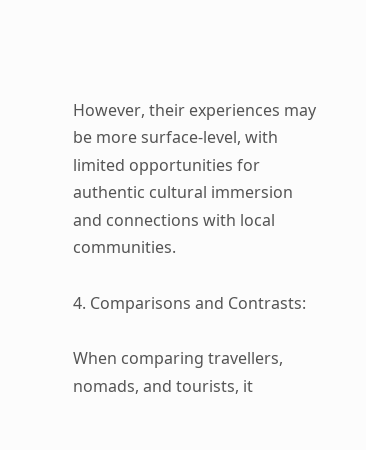However, their experiences may be more surface-level, with limited opportunities for authentic cultural immersion and connections with local communities.

4. Comparisons and Contrasts:

When comparing travellers, nomads, and tourists, it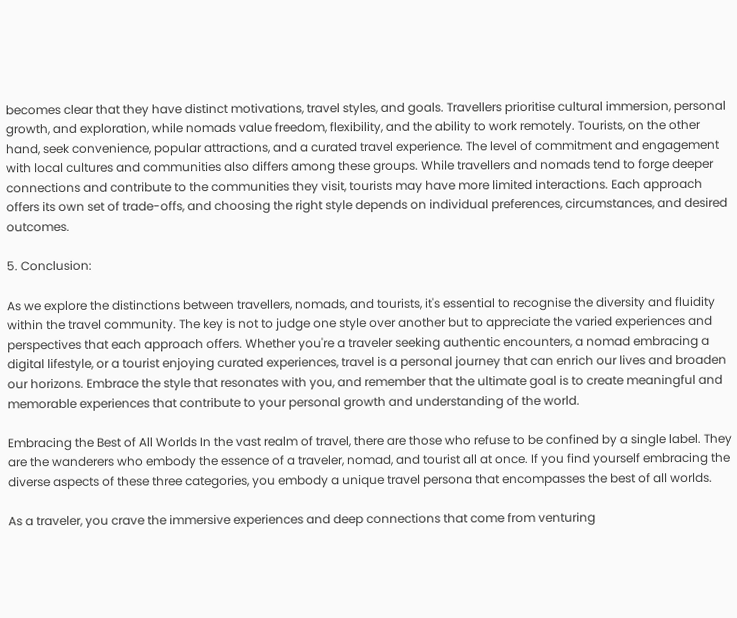becomes clear that they have distinct motivations, travel styles, and goals. Travellers prioritise cultural immersion, personal growth, and exploration, while nomads value freedom, flexibility, and the ability to work remotely. Tourists, on the other hand, seek convenience, popular attractions, and a curated travel experience. The level of commitment and engagement with local cultures and communities also differs among these groups. While travellers and nomads tend to forge deeper connections and contribute to the communities they visit, tourists may have more limited interactions. Each approach offers its own set of trade-offs, and choosing the right style depends on individual preferences, circumstances, and desired outcomes.

5. Conclusion:

As we explore the distinctions between travellers, nomads, and tourists, it's essential to recognise the diversity and fluidity within the travel community. The key is not to judge one style over another but to appreciate the varied experiences and perspectives that each approach offers. Whether you're a traveler seeking authentic encounters, a nomad embracing a digital lifestyle, or a tourist enjoying curated experiences, travel is a personal journey that can enrich our lives and broaden our horizons. Embrace the style that resonates with you, and remember that the ultimate goal is to create meaningful and memorable experiences that contribute to your personal growth and understanding of the world.

Embracing the Best of All Worlds In the vast realm of travel, there are those who refuse to be confined by a single label. They are the wanderers who embody the essence of a traveler, nomad, and tourist all at once. If you find yourself embracing the diverse aspects of these three categories, you embody a unique travel persona that encompasses the best of all worlds.

As a traveler, you crave the immersive experiences and deep connections that come from venturing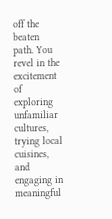off the beaten path. You revel in the excitement of exploring unfamiliar cultures, trying local cuisines, and engaging in meaningful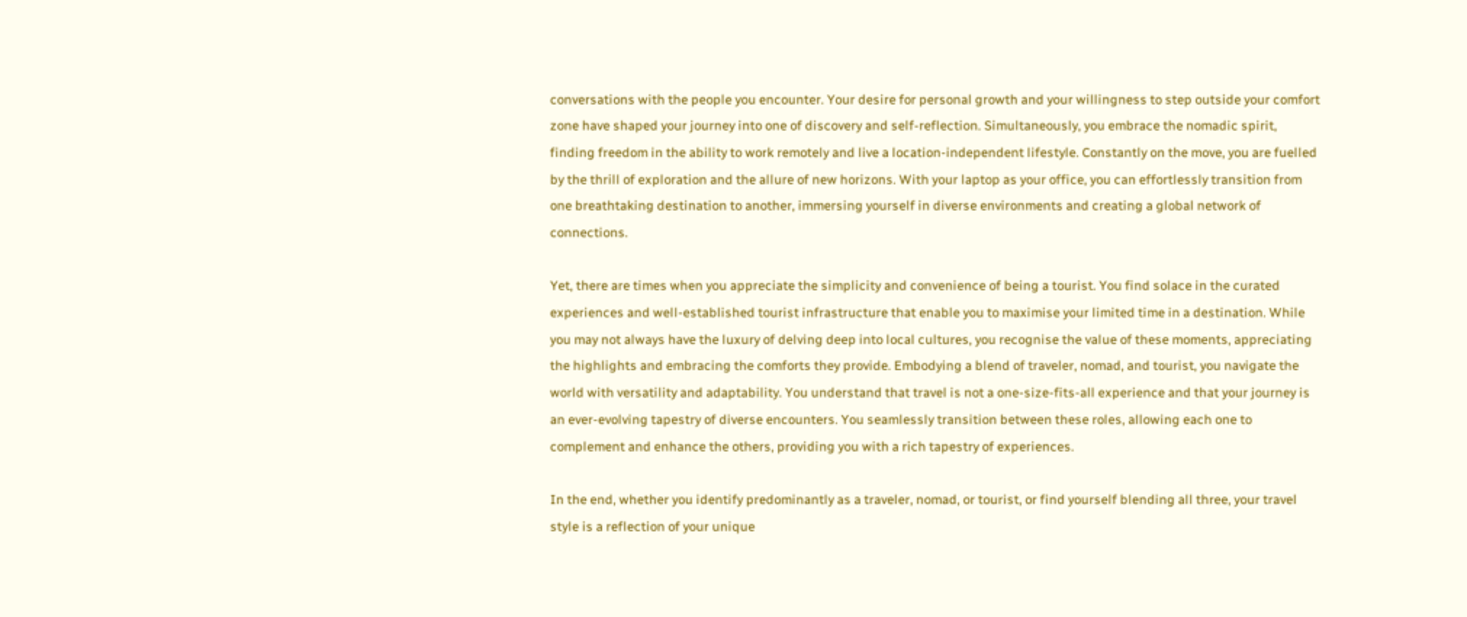conversations with the people you encounter. Your desire for personal growth and your willingness to step outside your comfort zone have shaped your journey into one of discovery and self-reflection. Simultaneously, you embrace the nomadic spirit, finding freedom in the ability to work remotely and live a location-independent lifestyle. Constantly on the move, you are fuelled by the thrill of exploration and the allure of new horizons. With your laptop as your office, you can effortlessly transition from one breathtaking destination to another, immersing yourself in diverse environments and creating a global network of connections.

Yet, there are times when you appreciate the simplicity and convenience of being a tourist. You find solace in the curated experiences and well-established tourist infrastructure that enable you to maximise your limited time in a destination. While you may not always have the luxury of delving deep into local cultures, you recognise the value of these moments, appreciating the highlights and embracing the comforts they provide. Embodying a blend of traveler, nomad, and tourist, you navigate the world with versatility and adaptability. You understand that travel is not a one-size-fits-all experience and that your journey is an ever-evolving tapestry of diverse encounters. You seamlessly transition between these roles, allowing each one to complement and enhance the others, providing you with a rich tapestry of experiences.

In the end, whether you identify predominantly as a traveler, nomad, or tourist, or find yourself blending all three, your travel style is a reflection of your unique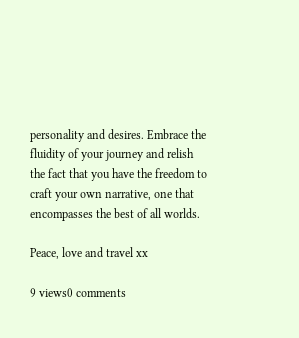personality and desires. Embrace the fluidity of your journey and relish the fact that you have the freedom to craft your own narrative, one that encompasses the best of all worlds.

Peace, love and travel xx

9 views0 comments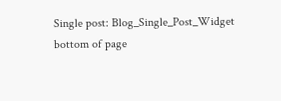Single post: Blog_Single_Post_Widget
bottom of page